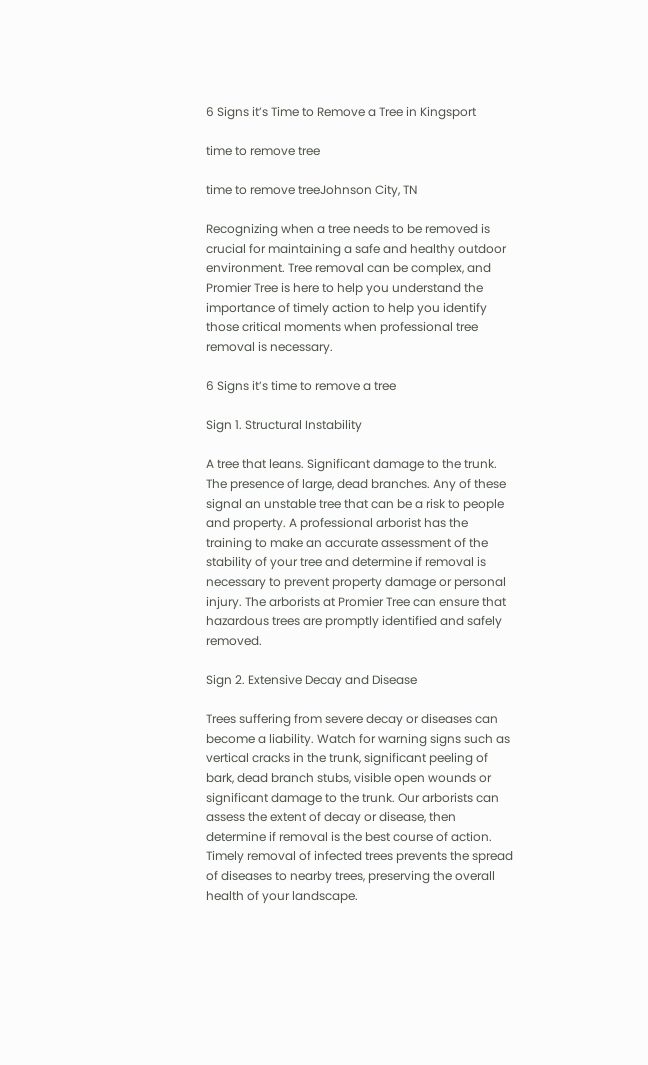6 Signs it’s Time to Remove a Tree in Kingsport

time to remove tree

time to remove treeJohnson City, TN

Recognizing when a tree needs to be removed is crucial for maintaining a safe and healthy outdoor environment. Tree removal can be complex, and Promier Tree is here to help you understand the importance of timely action to help you identify those critical moments when professional tree removal is necessary.

6 Signs it’s time to remove a tree

Sign 1. Structural Instability

A tree that leans. Significant damage to the trunk. The presence of large, dead branches. Any of these signal an unstable tree that can be a risk to people and property. A professional arborist has the training to make an accurate assessment of the stability of your tree and determine if removal is necessary to prevent property damage or personal injury. The arborists at Promier Tree can ensure that hazardous trees are promptly identified and safely removed.

Sign 2. Extensive Decay and Disease

Trees suffering from severe decay or diseases can become a liability. Watch for warning signs such as vertical cracks in the trunk, significant peeling of bark, dead branch stubs, visible open wounds or significant damage to the trunk. Our arborists can assess the extent of decay or disease, then determine if removal is the best course of action. Timely removal of infected trees prevents the spread of diseases to nearby trees, preserving the overall health of your landscape.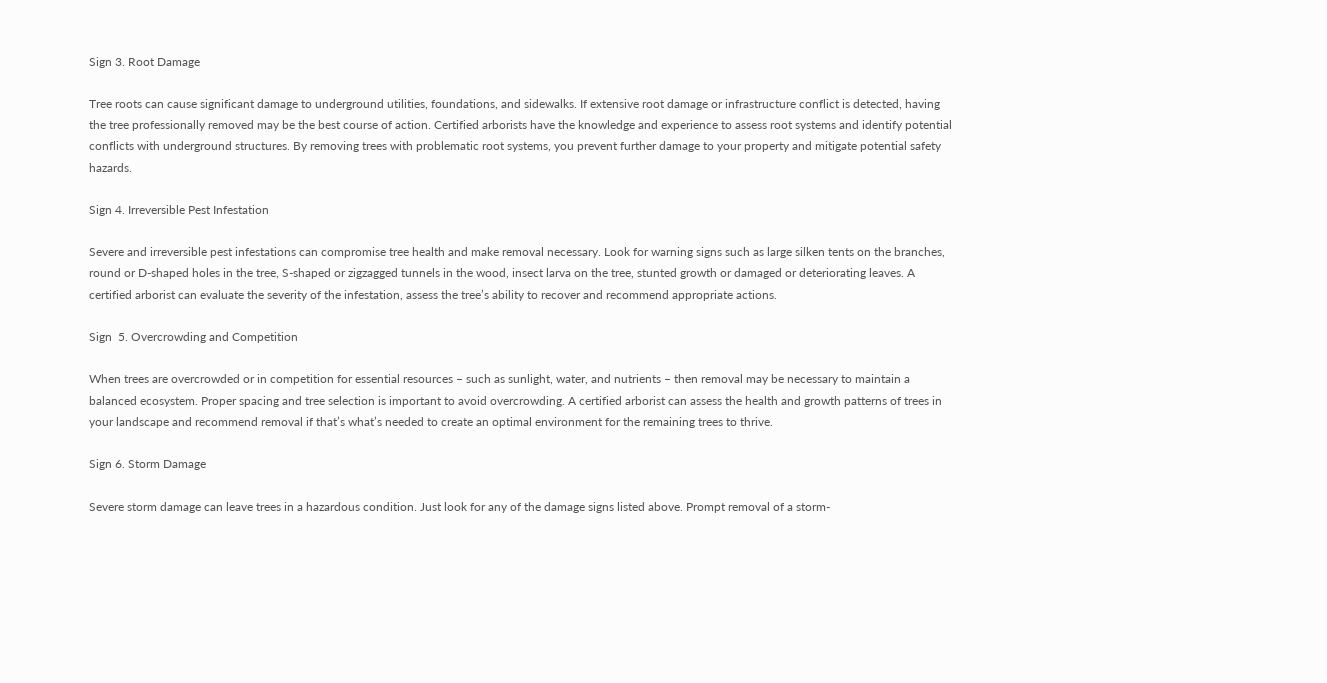Sign 3. Root Damage

Tree roots can cause significant damage to underground utilities, foundations, and sidewalks. If extensive root damage or infrastructure conflict is detected, having the tree professionally removed may be the best course of action. Certified arborists have the knowledge and experience to assess root systems and identify potential conflicts with underground structures. By removing trees with problematic root systems, you prevent further damage to your property and mitigate potential safety hazards.

Sign 4. Irreversible Pest Infestation

Severe and irreversible pest infestations can compromise tree health and make removal necessary. Look for warning signs such as large silken tents on the branches, round or D-shaped holes in the tree, S-shaped or zigzagged tunnels in the wood, insect larva on the tree, stunted growth or damaged or deteriorating leaves. A certified arborist can evaluate the severity of the infestation, assess the tree’s ability to recover and recommend appropriate actions.

Sign  5. Overcrowding and Competition

When trees are overcrowded or in competition for essential resources – such as sunlight, water, and nutrients – then removal may be necessary to maintain a balanced ecosystem. Proper spacing and tree selection is important to avoid overcrowding. A certified arborist can assess the health and growth patterns of trees in your landscape and recommend removal if that’s what’s needed to create an optimal environment for the remaining trees to thrive.

Sign 6. Storm Damage

Severe storm damage can leave trees in a hazardous condition. Just look for any of the damage signs listed above. Prompt removal of a storm-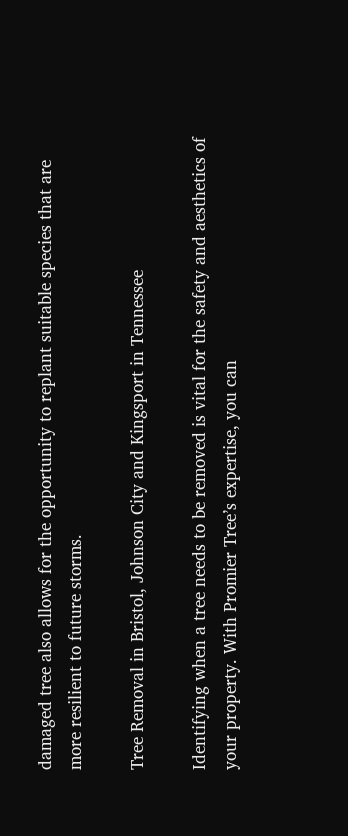damaged tree also allows for the opportunity to replant suitable species that are more resilient to future storms.

Tree Removal in Bristol, Johnson City and Kingsport in Tennessee

Identifying when a tree needs to be removed is vital for the safety and aesthetics of your property. With Promier Tree’s expertise, you can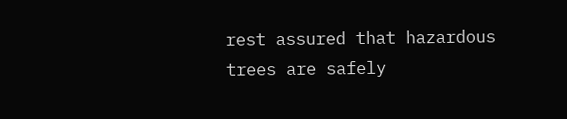rest assured that hazardous trees are safely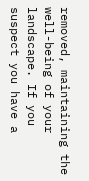removed, maintaining the well-being of your landscape. If you suspect you have a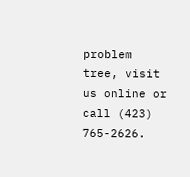problem tree, visit us online or call (423) 765-2626.